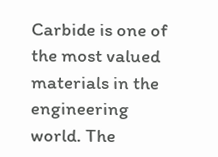Carbide is one of the most valued materials in the engineering world. The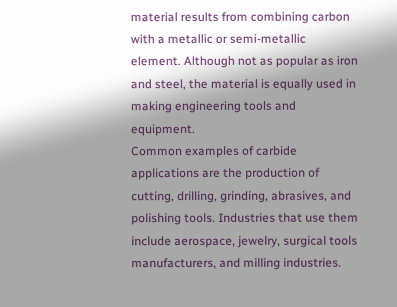material results from combining carbon with a metallic or semi-metallic element. Although not as popular as iron and steel, the material is equally used in making engineering tools and equipment.
Common examples of carbide applications are the production of cutting, drilling, grinding, abrasives, and polishing tools. Industries that use them include aerospace, jewelry, surgical tools manufacturers, and milling industries.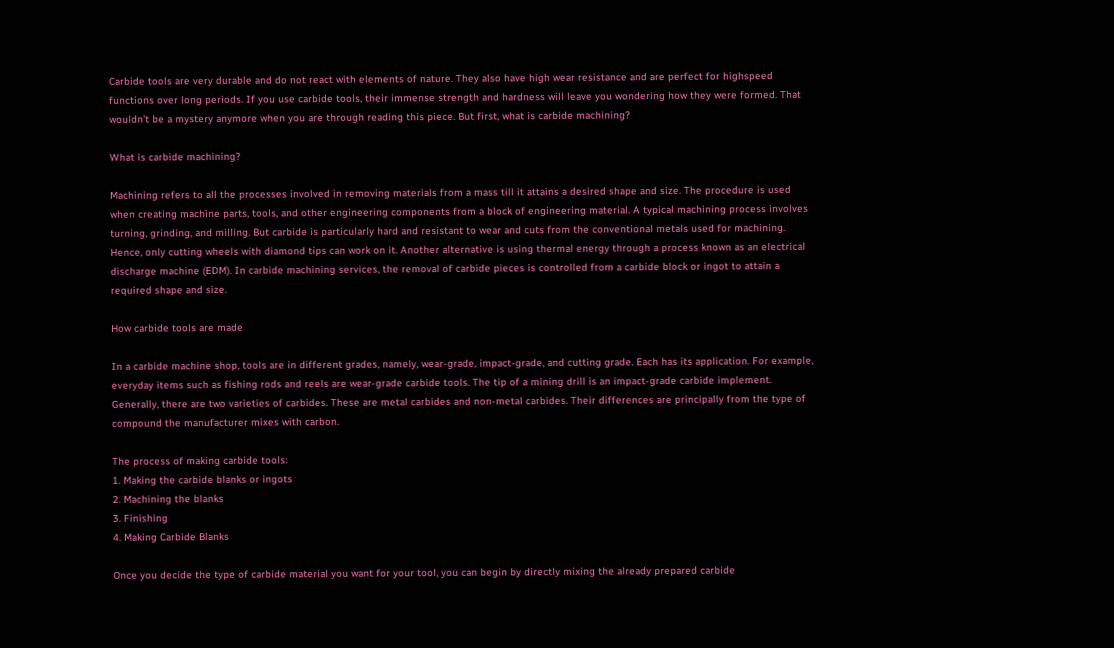Carbide tools are very durable and do not react with elements of nature. They also have high wear resistance and are perfect for highspeed functions over long periods. If you use carbide tools, their immense strength and hardness will leave you wondering how they were formed. That wouldn’t be a mystery anymore when you are through reading this piece. But first, what is carbide machining?

What is carbide machining?

Machining refers to all the processes involved in removing materials from a mass till it attains a desired shape and size. The procedure is used when creating machine parts, tools, and other engineering components from a block of engineering material. A typical machining process involves turning, grinding, and milling. But carbide is particularly hard and resistant to wear and cuts from the conventional metals used for machining. Hence, only cutting wheels with diamond tips can work on it. Another alternative is using thermal energy through a process known as an electrical discharge machine (EDM). In carbide machining services, the removal of carbide pieces is controlled from a carbide block or ingot to attain a required shape and size.

How carbide tools are made

In a carbide machine shop, tools are in different grades, namely, wear-grade, impact-grade, and cutting grade. Each has its application. For example, everyday items such as fishing rods and reels are wear-grade carbide tools. The tip of a mining drill is an impact-grade carbide implement.
Generally, there are two varieties of carbides. These are metal carbides and non-metal carbides. Their differences are principally from the type of compound the manufacturer mixes with carbon.

The process of making carbide tools:
1. Making the carbide blanks or ingots
2. Machining the blanks
3. Finishing
4. Making Carbide Blanks

Once you decide the type of carbide material you want for your tool, you can begin by directly mixing the already prepared carbide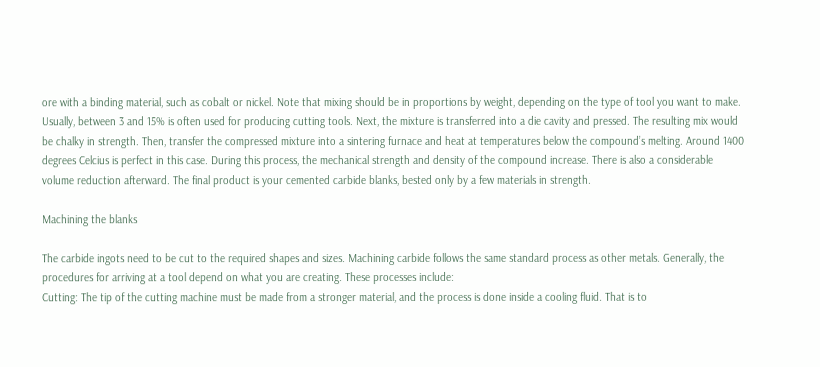ore with a binding material, such as cobalt or nickel. Note that mixing should be in proportions by weight, depending on the type of tool you want to make. Usually, between 3 and 15% is often used for producing cutting tools. Next, the mixture is transferred into a die cavity and pressed. The resulting mix would be chalky in strength. Then, transfer the compressed mixture into a sintering furnace and heat at temperatures below the compound’s melting. Around 1400 degrees Celcius is perfect in this case. During this process, the mechanical strength and density of the compound increase. There is also a considerable volume reduction afterward. The final product is your cemented carbide blanks, bested only by a few materials in strength.

Machining the blanks

The carbide ingots need to be cut to the required shapes and sizes. Machining carbide follows the same standard process as other metals. Generally, the procedures for arriving at a tool depend on what you are creating. These processes include:
Cutting: The tip of the cutting machine must be made from a stronger material, and the process is done inside a cooling fluid. That is to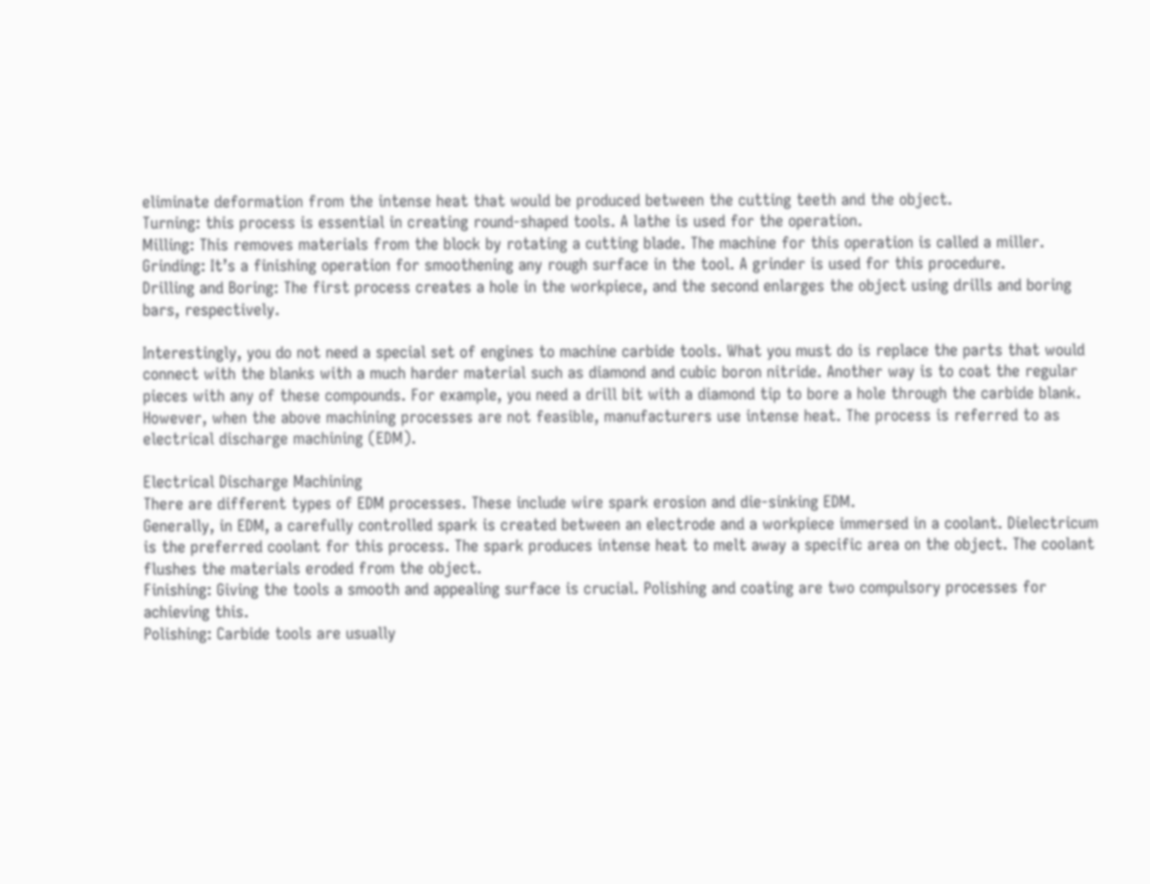eliminate deformation from the intense heat that would be produced between the cutting teeth and the object.
Turning: this process is essential in creating round-shaped tools. A lathe is used for the operation.
Milling: This removes materials from the block by rotating a cutting blade. The machine for this operation is called a miller.
Grinding: It’s a finishing operation for smoothening any rough surface in the tool. A grinder is used for this procedure.
Drilling and Boring: The first process creates a hole in the workpiece, and the second enlarges the object using drills and boring bars, respectively.

Interestingly, you do not need a special set of engines to machine carbide tools. What you must do is replace the parts that would connect with the blanks with a much harder material such as diamond and cubic boron nitride. Another way is to coat the regular pieces with any of these compounds. For example, you need a drill bit with a diamond tip to bore a hole through the carbide blank.
However, when the above machining processes are not feasible, manufacturers use intense heat. The process is referred to as electrical discharge machining (EDM).

Electrical Discharge Machining
There are different types of EDM processes. These include wire spark erosion and die-sinking EDM.
Generally, in EDM, a carefully controlled spark is created between an electrode and a workpiece immersed in a coolant. Dielectricum is the preferred coolant for this process. The spark produces intense heat to melt away a specific area on the object. The coolant flushes the materials eroded from the object.
Finishing: Giving the tools a smooth and appealing surface is crucial. Polishing and coating are two compulsory processes for achieving this.
Polishing: Carbide tools are usually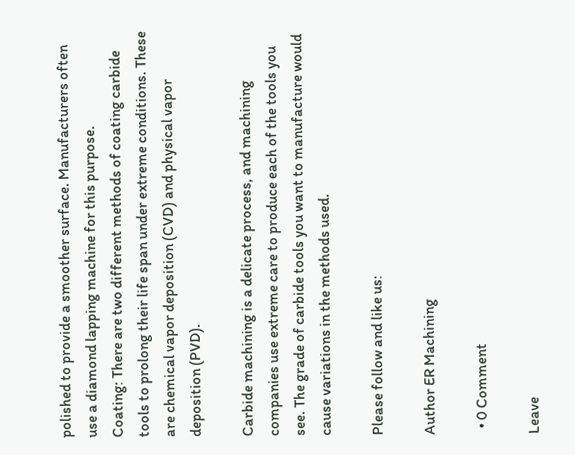polished to provide a smoother surface. Manufacturers often use a diamond lapping machine for this purpose.
Coating: There are two different methods of coating carbide tools to prolong their life span under extreme conditions. These are chemical vapor deposition (CVD) and physical vapor deposition (PVD).

Carbide machining is a delicate process, and machining companies use extreme care to produce each of the tools you see. The grade of carbide tools you want to manufacture would cause variations in the methods used.

Please follow and like us:

Author ER Machining

  • 0 Comment

Leave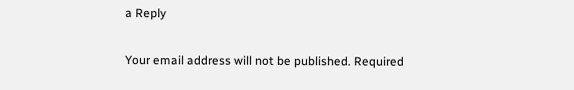a Reply

Your email address will not be published. Required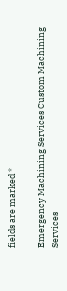fields are marked *

Emergency Machining Services Custom Machining Services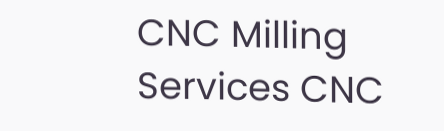CNC Milling Services CNC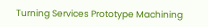Turning Services Prototype Machining